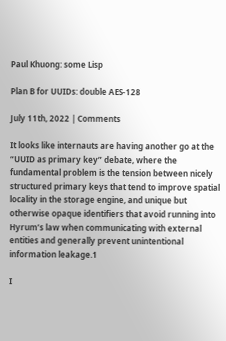Paul Khuong: some Lisp

Plan B for UUIDs: double AES-128

July 11th, 2022 | Comments

It looks like internauts are having another go at the “UUID as primary key” debate, where the fundamental problem is the tension between nicely structured primary keys that tend to improve spatial locality in the storage engine, and unique but otherwise opaque identifiers that avoid running into Hyrum’s law when communicating with external entities and generally prevent unintentional information leakage.1

I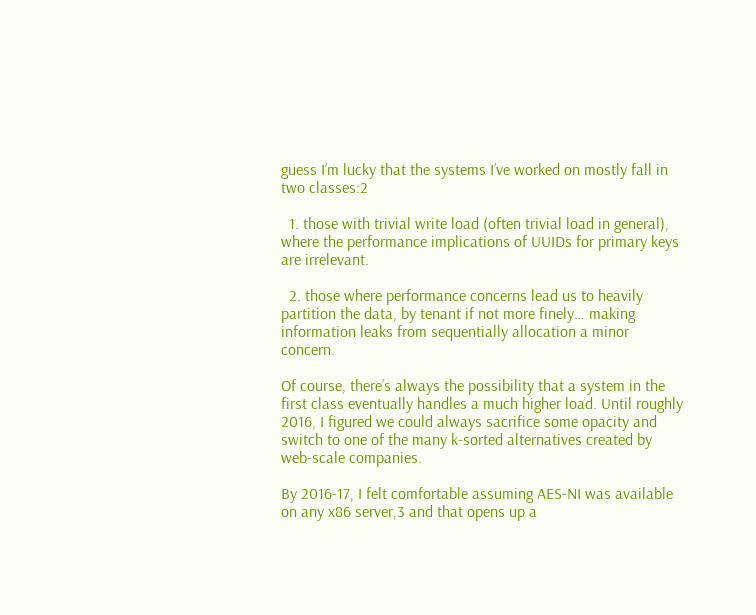guess I’m lucky that the systems I’ve worked on mostly fall in two classes:2

  1. those with trivial write load (often trivial load in general), where the performance implications of UUIDs for primary keys are irrelevant.

  2. those where performance concerns lead us to heavily partition the data, by tenant if not more finely… making information leaks from sequentially allocation a minor concern.

Of course, there’s always the possibility that a system in the first class eventually handles a much higher load. Until roughly 2016, I figured we could always sacrifice some opacity and switch to one of the many k-sorted alternatives created by web-scale companies.

By 2016-17, I felt comfortable assuming AES-NI was available on any x86 server,3 and that opens up a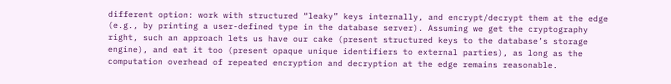different option: work with structured “leaky” keys internally, and encrypt/decrypt them at the edge (e.g., by printing a user-defined type in the database server). Assuming we get the cryptography right, such an approach lets us have our cake (present structured keys to the database’s storage engine), and eat it too (present opaque unique identifiers to external parties), as long as the computation overhead of repeated encryption and decryption at the edge remains reasonable.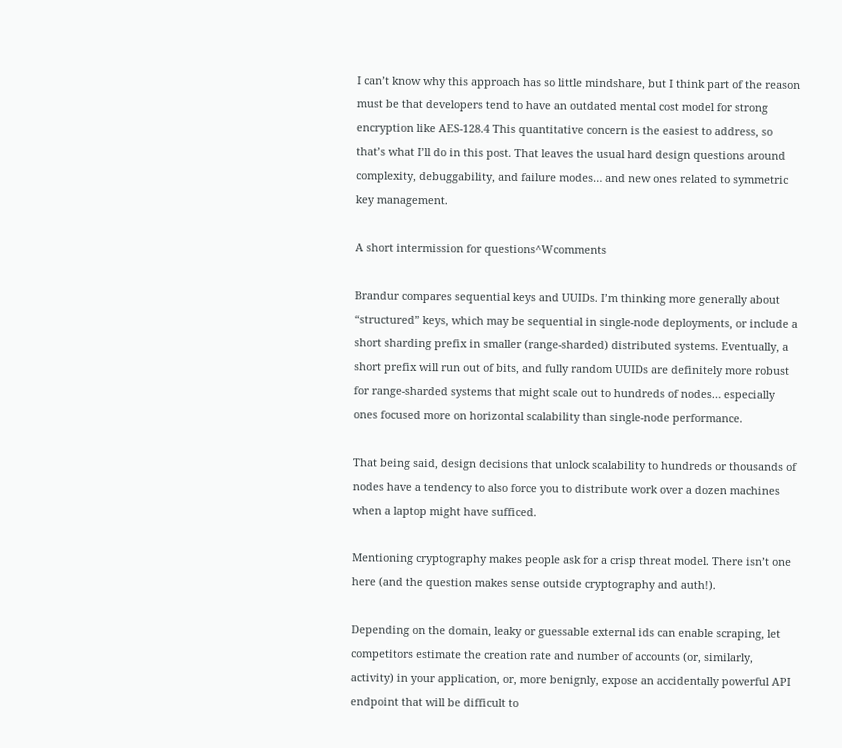I can’t know why this approach has so little mindshare, but I think part of the reason must be that developers tend to have an outdated mental cost model for strong encryption like AES-128.4 This quantitative concern is the easiest to address, so that’s what I’ll do in this post. That leaves the usual hard design questions around complexity, debuggability, and failure modes… and new ones related to symmetric key management.

A short intermission for questions^Wcomments

Brandur compares sequential keys and UUIDs. I’m thinking more generally about “structured” keys, which may be sequential in single-node deployments, or include a short sharding prefix in smaller (range-sharded) distributed systems. Eventually, a short prefix will run out of bits, and fully random UUIDs are definitely more robust for range-sharded systems that might scale out to hundreds of nodes… especially ones focused more on horizontal scalability than single-node performance.

That being said, design decisions that unlock scalability to hundreds or thousands of nodes have a tendency to also force you to distribute work over a dozen machines when a laptop might have sufficed.

Mentioning cryptography makes people ask for a crisp threat model. There isn’t one here (and the question makes sense outside cryptography and auth!).

Depending on the domain, leaky or guessable external ids can enable scraping, let competitors estimate the creation rate and number of accounts (or, similarly, activity) in your application, or, more benignly, expose an accidentally powerful API endpoint that will be difficult to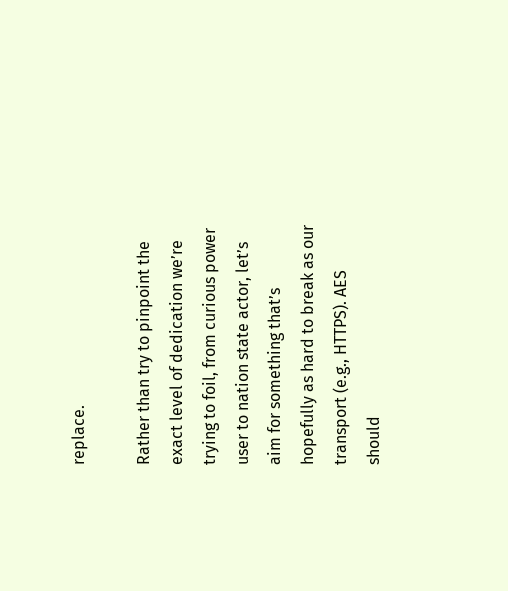replace.

Rather than try to pinpoint the exact level of dedication we’re trying to foil, from curious power user to nation state actor, let’s aim for something that’s hopefully as hard to break as our transport (e.g., HTTPS). AES should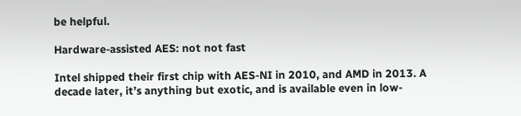be helpful.

Hardware-assisted AES: not not fast

Intel shipped their first chip with AES-NI in 2010, and AMD in 2013. A decade later, it’s anything but exotic, and is available even in low-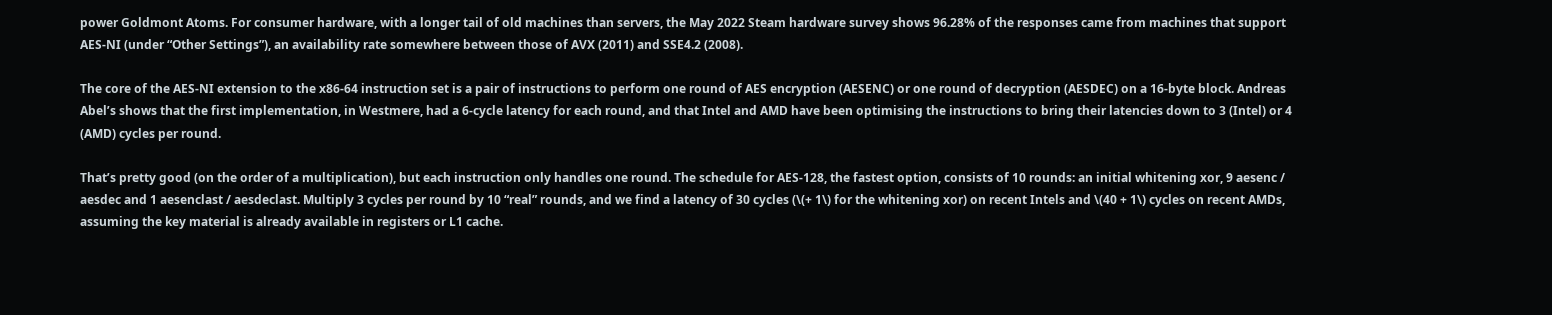power Goldmont Atoms. For consumer hardware, with a longer tail of old machines than servers, the May 2022 Steam hardware survey shows 96.28% of the responses came from machines that support AES-NI (under “Other Settings”), an availability rate somewhere between those of AVX (2011) and SSE4.2 (2008).

The core of the AES-NI extension to the x86-64 instruction set is a pair of instructions to perform one round of AES encryption (AESENC) or one round of decryption (AESDEC) on a 16-byte block. Andreas Abel’s shows that the first implementation, in Westmere, had a 6-cycle latency for each round, and that Intel and AMD have been optimising the instructions to bring their latencies down to 3 (Intel) or 4 (AMD) cycles per round.

That’s pretty good (on the order of a multiplication), but each instruction only handles one round. The schedule for AES-128, the fastest option, consists of 10 rounds: an initial whitening xor, 9 aesenc / aesdec and 1 aesenclast / aesdeclast. Multiply 3 cycles per round by 10 “real” rounds, and we find a latency of 30 cycles (\(+ 1\) for the whitening xor) on recent Intels and \(40 + 1\) cycles on recent AMDs, assuming the key material is already available in registers or L1 cache.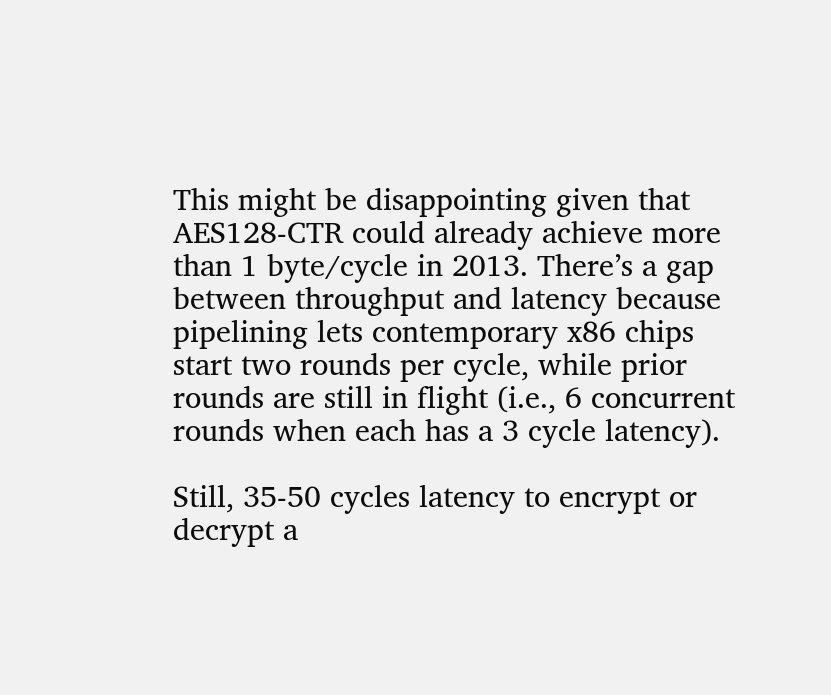This might be disappointing given that AES128-CTR could already achieve more than 1 byte/cycle in 2013. There’s a gap between throughput and latency because pipelining lets contemporary x86 chips start two rounds per cycle, while prior rounds are still in flight (i.e., 6 concurrent rounds when each has a 3 cycle latency).

Still, 35-50 cycles latency to encrypt or decrypt a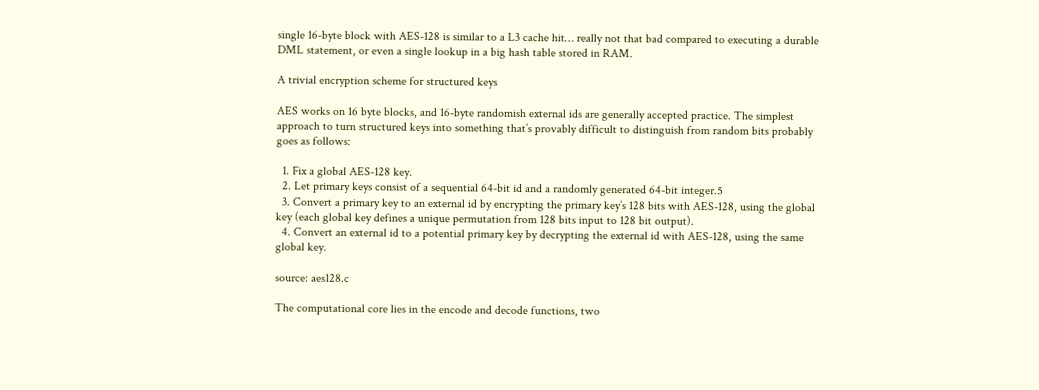single 16-byte block with AES-128 is similar to a L3 cache hit… really not that bad compared to executing a durable DML statement, or even a single lookup in a big hash table stored in RAM.

A trivial encryption scheme for structured keys

AES works on 16 byte blocks, and 16-byte randomish external ids are generally accepted practice. The simplest approach to turn structured keys into something that’s provably difficult to distinguish from random bits probably goes as follows:

  1. Fix a global AES-128 key.
  2. Let primary keys consist of a sequential 64-bit id and a randomly generated 64-bit integer.5
  3. Convert a primary key to an external id by encrypting the primary key’s 128 bits with AES-128, using the global key (each global key defines a unique permutation from 128 bits input to 128 bit output).
  4. Convert an external id to a potential primary key by decrypting the external id with AES-128, using the same global key.

source: aes128.c

The computational core lies in the encode and decode functions, two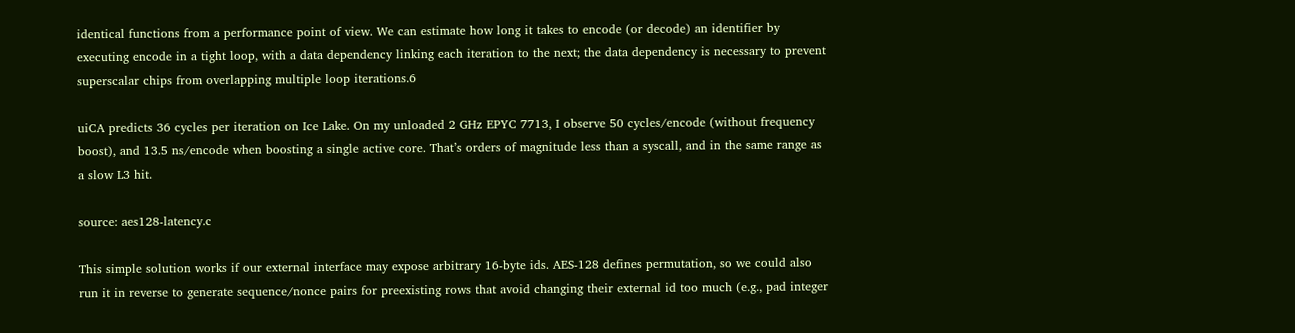identical functions from a performance point of view. We can estimate how long it takes to encode (or decode) an identifier by executing encode in a tight loop, with a data dependency linking each iteration to the next; the data dependency is necessary to prevent superscalar chips from overlapping multiple loop iterations.6

uiCA predicts 36 cycles per iteration on Ice Lake. On my unloaded 2 GHz EPYC 7713, I observe 50 cycles/encode (without frequency boost), and 13.5 ns/encode when boosting a single active core. That’s orders of magnitude less than a syscall, and in the same range as a slow L3 hit.

source: aes128-latency.c

This simple solution works if our external interface may expose arbitrary 16-byte ids. AES-128 defines permutation, so we could also run it in reverse to generate sequence/nonce pairs for preexisting rows that avoid changing their external id too much (e.g., pad integer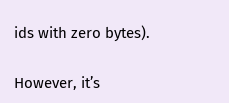ids with zero bytes).

However, it’s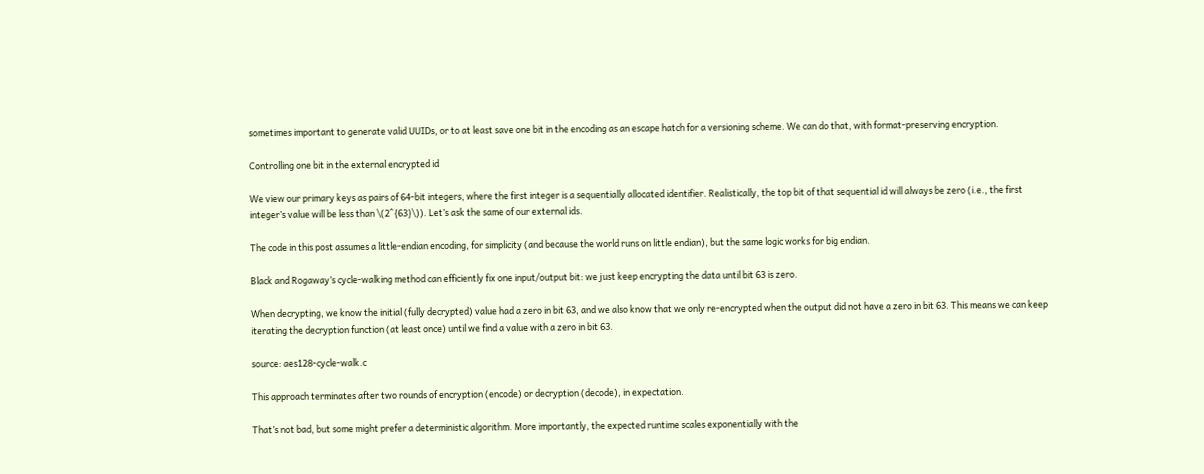sometimes important to generate valid UUIDs, or to at least save one bit in the encoding as an escape hatch for a versioning scheme. We can do that, with format-preserving encryption.

Controlling one bit in the external encrypted id

We view our primary keys as pairs of 64-bit integers, where the first integer is a sequentially allocated identifier. Realistically, the top bit of that sequential id will always be zero (i.e., the first integer’s value will be less than \(2^{63}\)). Let’s ask the same of our external ids.

The code in this post assumes a little-endian encoding, for simplicity (and because the world runs on little endian), but the same logic works for big endian.

Black and Rogaway’s cycle-walking method can efficiently fix one input/output bit: we just keep encrypting the data until bit 63 is zero.

When decrypting, we know the initial (fully decrypted) value had a zero in bit 63, and we also know that we only re-encrypted when the output did not have a zero in bit 63. This means we can keep iterating the decryption function (at least once) until we find a value with a zero in bit 63.

source: aes128-cycle-walk.c

This approach terminates after two rounds of encryption (encode) or decryption (decode), in expectation.

That’s not bad, but some might prefer a deterministic algorithm. More importantly, the expected runtime scales exponentially with the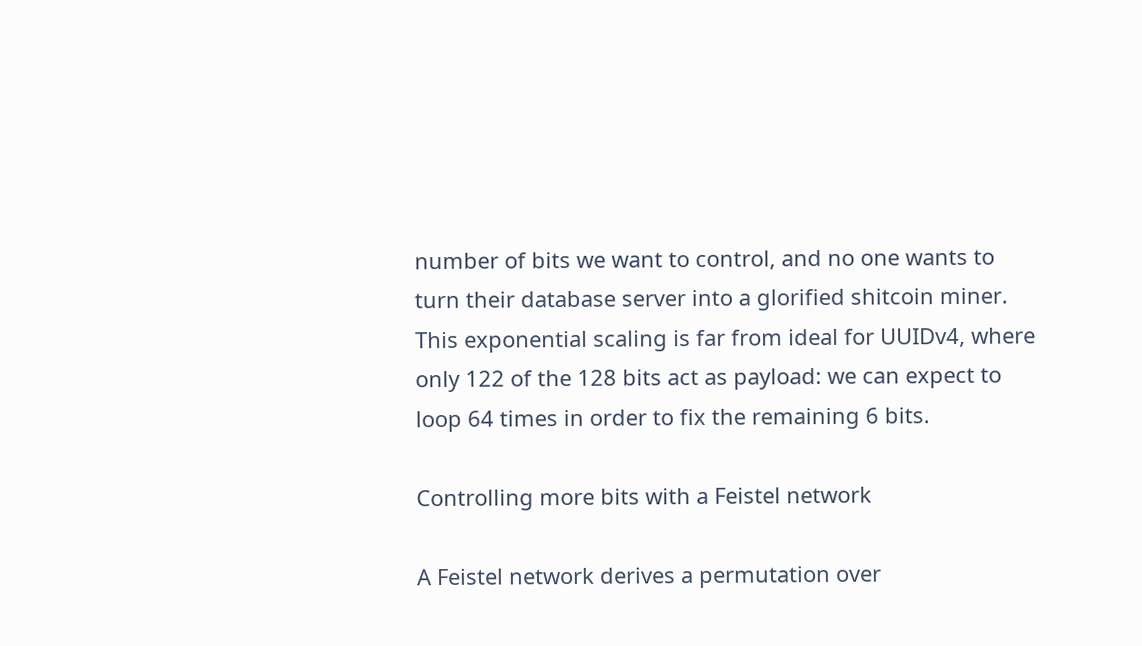number of bits we want to control, and no one wants to turn their database server into a glorified shitcoin miner. This exponential scaling is far from ideal for UUIDv4, where only 122 of the 128 bits act as payload: we can expect to loop 64 times in order to fix the remaining 6 bits.

Controlling more bits with a Feistel network

A Feistel network derives a permutation over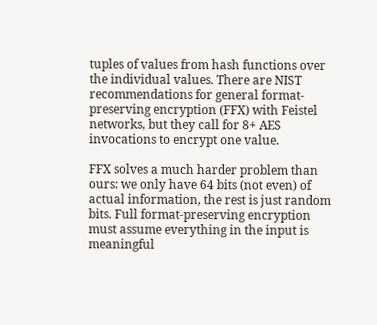tuples of values from hash functions over the individual values. There are NIST recommendations for general format-preserving encryption (FFX) with Feistel networks, but they call for 8+ AES invocations to encrypt one value.

FFX solves a much harder problem than ours: we only have 64 bits (not even) of actual information, the rest is just random bits. Full format-preserving encryption must assume everything in the input is meaningful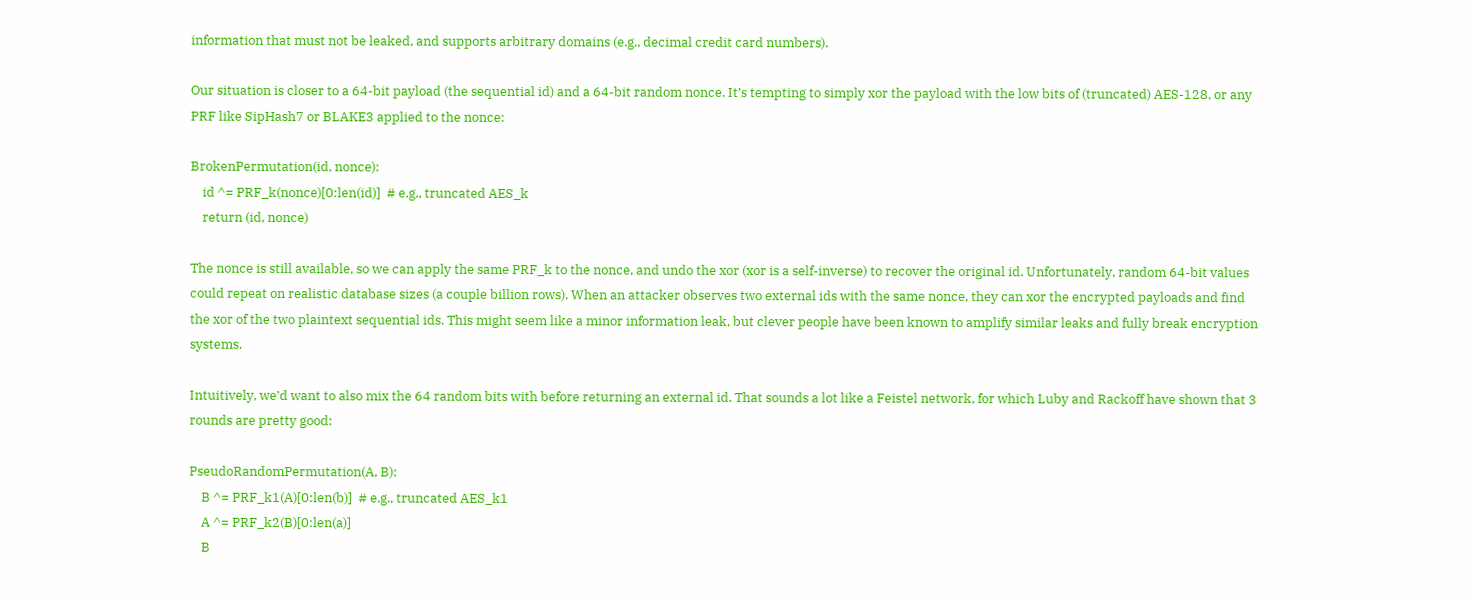information that must not be leaked, and supports arbitrary domains (e.g., decimal credit card numbers).

Our situation is closer to a 64-bit payload (the sequential id) and a 64-bit random nonce. It’s tempting to simply xor the payload with the low bits of (truncated) AES-128, or any PRF like SipHash7 or BLAKE3 applied to the nonce:

BrokenPermutation(id, nonce):
    id ^= PRF_k(nonce)[0:len(id)]  # e.g., truncated AES_k
    return (id, nonce)

The nonce is still available, so we can apply the same PRF_k to the nonce, and undo the xor (xor is a self-inverse) to recover the original id. Unfortunately, random 64-bit values could repeat on realistic database sizes (a couple billion rows). When an attacker observes two external ids with the same nonce, they can xor the encrypted payloads and find the xor of the two plaintext sequential ids. This might seem like a minor information leak, but clever people have been known to amplify similar leaks and fully break encryption systems.

Intuitively, we’d want to also mix the 64 random bits with before returning an external id. That sounds a lot like a Feistel network, for which Luby and Rackoff have shown that 3 rounds are pretty good:

PseudoRandomPermutation(A, B):
    B ^= PRF_k1(A)[0:len(b)]  # e.g., truncated AES_k1
    A ^= PRF_k2(B)[0:len(a)]
    B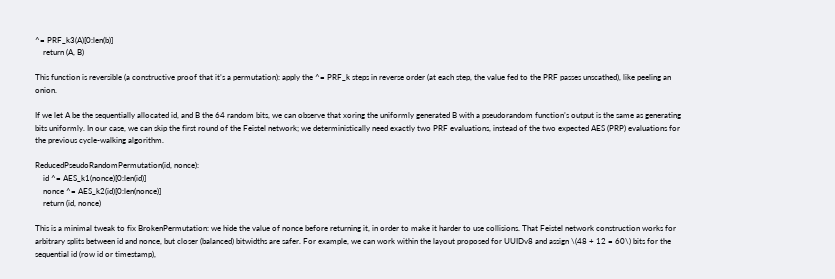^= PRF_k3(A)[0:len(b)]
    return (A, B)

This function is reversible (a constructive proof that it’s a permutation): apply the ^= PRF_k steps in reverse order (at each step, the value fed to the PRF passes unscathed), like peeling an onion.

If we let A be the sequentially allocated id, and B the 64 random bits, we can observe that xoring the uniformly generated B with a pseudorandom function’s output is the same as generating bits uniformly. In our case, we can skip the first round of the Feistel network; we deterministically need exactly two PRF evaluations, instead of the two expected AES (PRP) evaluations for the previous cycle-walking algorithm.

ReducedPseudoRandomPermutation(id, nonce):
    id ^= AES_k1(nonce)[0:len(id)]
    nonce ^= AES_k2(id)[0:len(nonce)]
    return (id, nonce)

This is a minimal tweak to fix BrokenPermutation: we hide the value of nonce before returning it, in order to make it harder to use collisions. That Feistel network construction works for arbitrary splits between id and nonce, but closer (balanced) bitwidths are safer. For example, we can work within the layout proposed for UUIDv8 and assign \(48 + 12 = 60\) bits for the sequential id (row id or timestamp),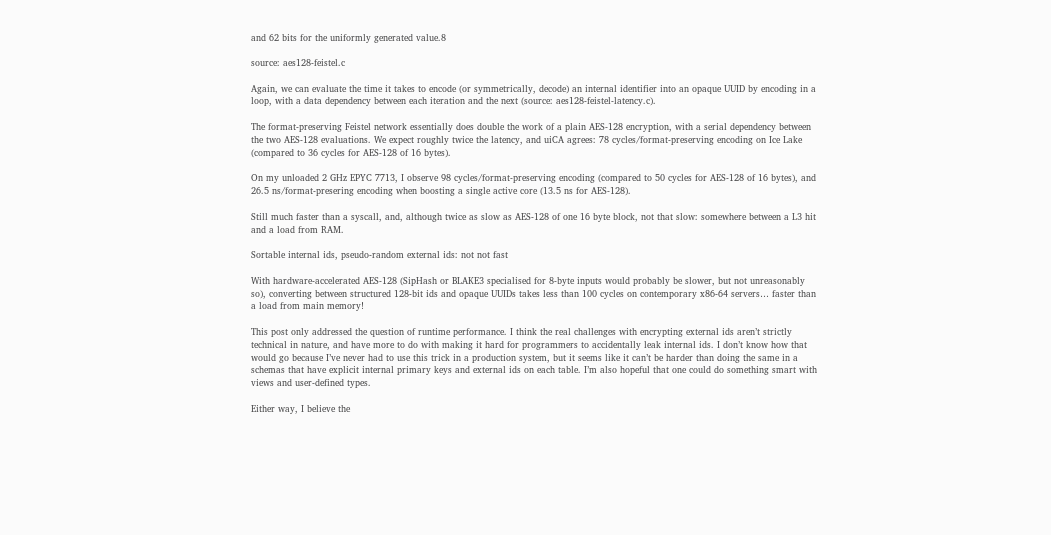and 62 bits for the uniformly generated value.8

source: aes128-feistel.c

Again, we can evaluate the time it takes to encode (or symmetrically, decode) an internal identifier into an opaque UUID by encoding in a loop, with a data dependency between each iteration and the next (source: aes128-feistel-latency.c).

The format-preserving Feistel network essentially does double the work of a plain AES-128 encryption, with a serial dependency between the two AES-128 evaluations. We expect roughly twice the latency, and uiCA agrees: 78 cycles/format-preserving encoding on Ice Lake (compared to 36 cycles for AES-128 of 16 bytes).

On my unloaded 2 GHz EPYC 7713, I observe 98 cycles/format-preserving encoding (compared to 50 cycles for AES-128 of 16 bytes), and 26.5 ns/format-presering encoding when boosting a single active core (13.5 ns for AES-128).

Still much faster than a syscall, and, although twice as slow as AES-128 of one 16 byte block, not that slow: somewhere between a L3 hit and a load from RAM.

Sortable internal ids, pseudo-random external ids: not not fast

With hardware-accelerated AES-128 (SipHash or BLAKE3 specialised for 8-byte inputs would probably be slower, but not unreasonably so), converting between structured 128-bit ids and opaque UUIDs takes less than 100 cycles on contemporary x86-64 servers… faster than a load from main memory!

This post only addressed the question of runtime performance. I think the real challenges with encrypting external ids aren’t strictly technical in nature, and have more to do with making it hard for programmers to accidentally leak internal ids. I don’t know how that would go because I’ve never had to use this trick in a production system, but it seems like it can’t be harder than doing the same in a schemas that have explicit internal primary keys and external ids on each table. I’m also hopeful that one could do something smart with views and user-defined types.

Either way, I believe the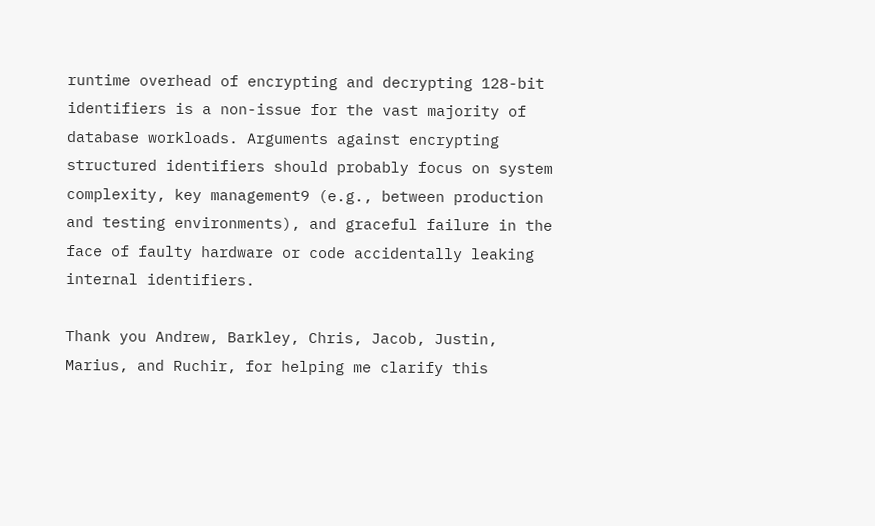runtime overhead of encrypting and decrypting 128-bit identifiers is a non-issue for the vast majority of database workloads. Arguments against encrypting structured identifiers should probably focus on system complexity, key management9 (e.g., between production and testing environments), and graceful failure in the face of faulty hardware or code accidentally leaking internal identifiers.

Thank you Andrew, Barkley, Chris, Jacob, Justin, Marius, and Ruchir, for helping me clarify this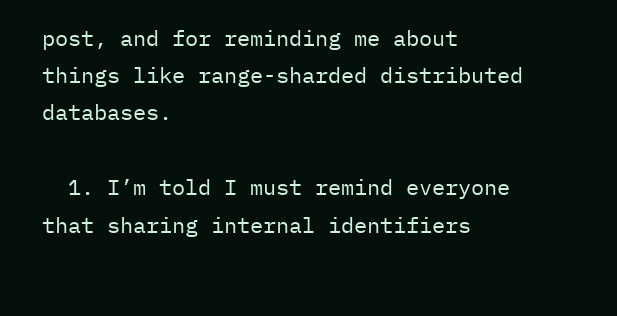post, and for reminding me about things like range-sharded distributed databases.

  1. I’m told I must remind everyone that sharing internal identifiers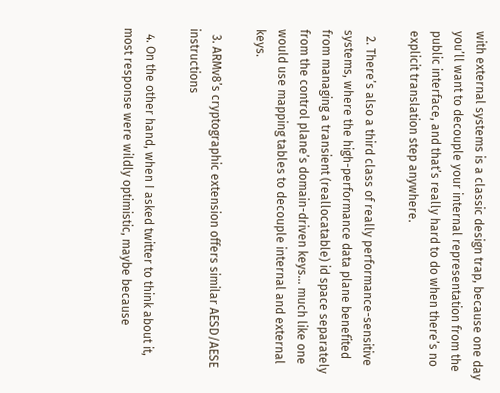with external systems is a classic design trap, because one day you’ll want to decouple your internal representation from the public interface, and that’s really hard to do when there’s no explicit translation step anywhere.

  2. There’s also a third class of really performance-sensitive systems, where the high-performance data plane benefited from managing a transient (reallocatable) id space separately from the control plane’s domain-driven keys… much like one would use mapping tables to decouple internal and external keys.

  3. ARMv8’s cryptographic extension offers similar AESD/AESE instructions

  4. On the other hand, when I asked twitter to think about it, most response were wildly optimistic, maybe because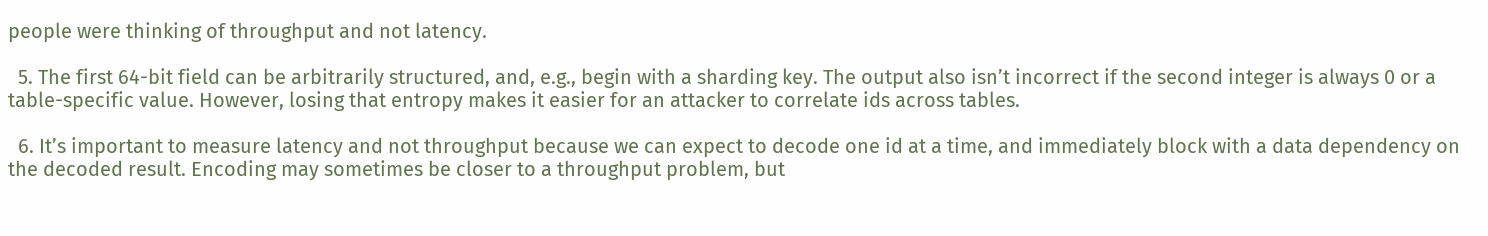people were thinking of throughput and not latency.

  5. The first 64-bit field can be arbitrarily structured, and, e.g., begin with a sharding key. The output also isn’t incorrect if the second integer is always 0 or a table-specific value. However, losing that entropy makes it easier for an attacker to correlate ids across tables.

  6. It’s important to measure latency and not throughput because we can expect to decode one id at a time, and immediately block with a data dependency on the decoded result. Encoding may sometimes be closer to a throughput problem, but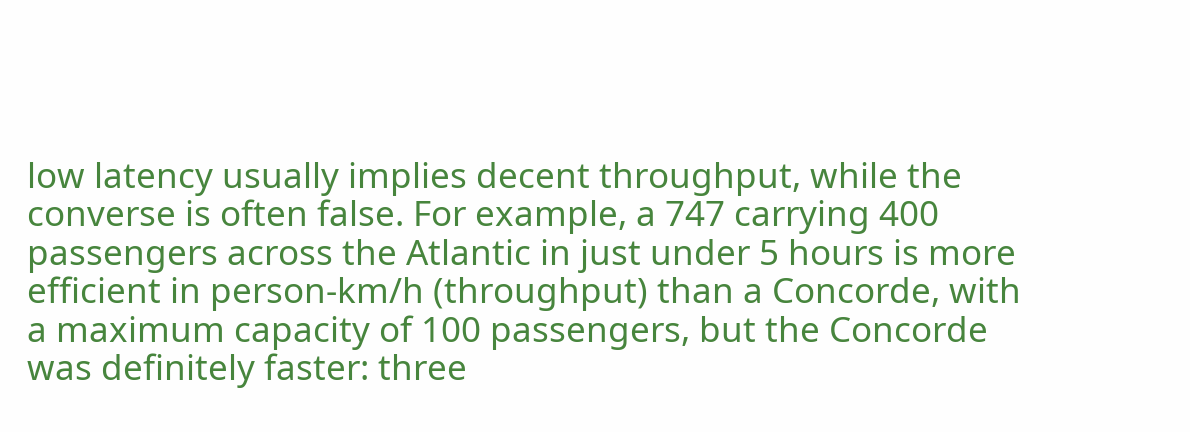low latency usually implies decent throughput, while the converse is often false. For example, a 747 carrying 400 passengers across the Atlantic in just under 5 hours is more efficient in person-km/h (throughput) than a Concorde, with a maximum capacity of 100 passengers, but the Concorde was definitely faster: three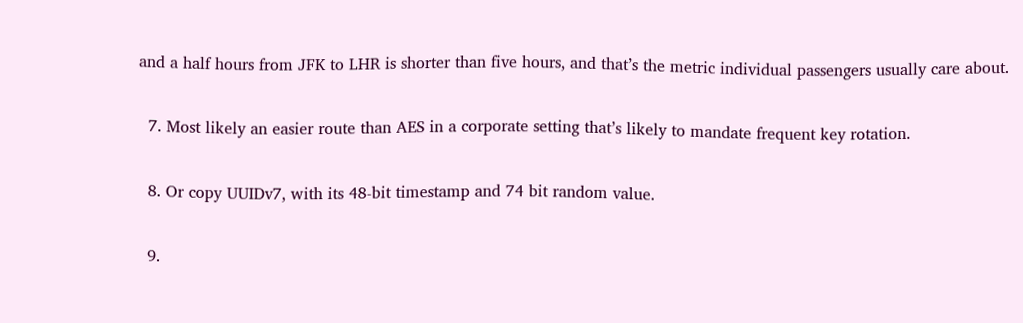and a half hours from JFK to LHR is shorter than five hours, and that’s the metric individual passengers usually care about.

  7. Most likely an easier route than AES in a corporate setting that’s likely to mandate frequent key rotation.

  8. Or copy UUIDv7, with its 48-bit timestamp and 74 bit random value.

  9.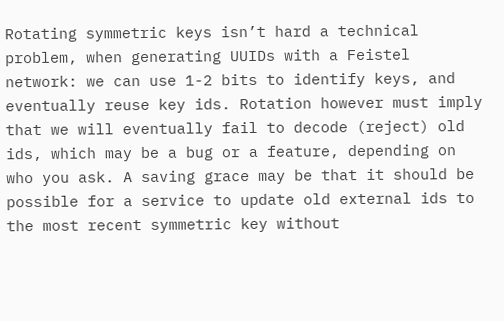Rotating symmetric keys isn’t hard a technical problem, when generating UUIDs with a Feistel network: we can use 1-2 bits to identify keys, and eventually reuse key ids. Rotation however must imply that we will eventually fail to decode (reject) old ids, which may be a bug or a feature, depending on who you ask. A saving grace may be that it should be possible for a service to update old external ids to the most recent symmetric key without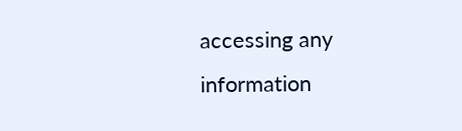accessing any information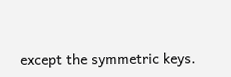except the symmetric keys.